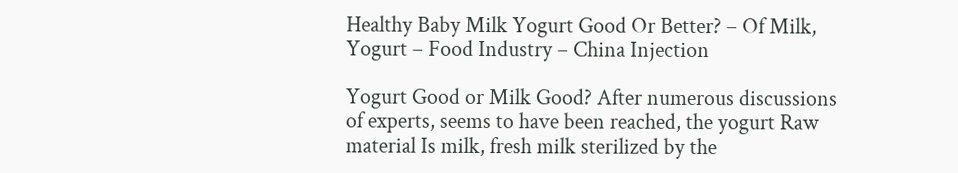Healthy Baby Milk Yogurt Good Or Better? – Of Milk, Yogurt – Food Industry – China Injection

Yogurt Good or Milk Good? After numerous discussions of experts, seems to have been reached, the yogurt Raw material Is milk, fresh milk sterilized by the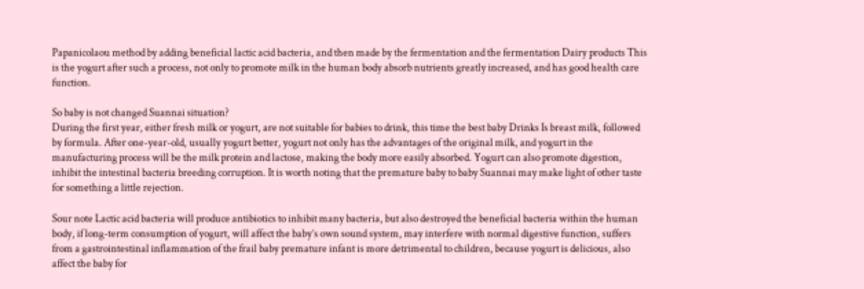Papanicolaou method by adding beneficial lactic acid bacteria, and then made by the fermentation and the fermentation Dairy products This is the yogurt after such a process, not only to promote milk in the human body absorb nutrients greatly increased, and has good health care function.

So baby is not changed Suannai situation?
During the first year, either fresh milk or yogurt, are not suitable for babies to drink, this time the best baby Drinks Is breast milk, followed by formula. After one-year-old, usually yogurt better, yogurt not only has the advantages of the original milk, and yogurt in the manufacturing process will be the milk protein and lactose, making the body more easily absorbed. Yogurt can also promote digestion, inhibit the intestinal bacteria breeding corruption. It is worth noting that the premature baby to baby Suannai may make light of other taste for something a little rejection.

Sour note Lactic acid bacteria will produce antibiotics to inhibit many bacteria, but also destroyed the beneficial bacteria within the human body, if long-term consumption of yogurt, will affect the baby’s own sound system, may interfere with normal digestive function, suffers from a gastrointestinal inflammation of the frail baby premature infant is more detrimental to children, because yogurt is delicious, also affect the baby for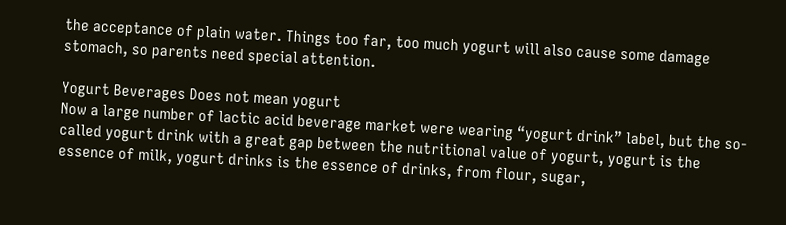the acceptance of plain water. Things too far, too much yogurt will also cause some damage stomach, so parents need special attention.

Yogurt Beverages Does not mean yogurt
Now a large number of lactic acid beverage market were wearing “yogurt drink” label, but the so-called yogurt drink with a great gap between the nutritional value of yogurt, yogurt is the essence of milk, yogurt drinks is the essence of drinks, from flour, sugar,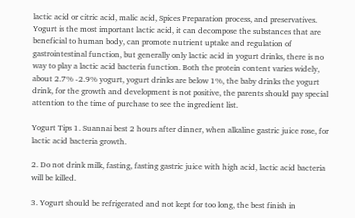lactic acid or citric acid, malic acid, Spices Preparation process, and preservatives. Yogurt is the most important lactic acid, it can decompose the substances that are beneficial to human body, can promote nutrient uptake and regulation of gastrointestinal function, but generally only lactic acid in yogurt drinks, there is no way to play a lactic acid bacteria function. Both the protein content varies widely, about 2.7% -2.9% yogurt, yogurt drinks are below 1%, the baby drinks the yogurt drink, for the growth and development is not positive, the parents should pay special attention to the time of purchase to see the ingredient list.

Yogurt Tips 1. Suannai best 2 hours after dinner, when alkaline gastric juice rose, for lactic acid bacteria growth.

2. Do not drink milk, fasting, fasting gastric juice with high acid, lactic acid bacteria will be killed.

3. Yogurt should be refrigerated and not kept for too long, the best finish in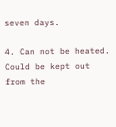seven days.

4. Can not be heated. Could be kept out from the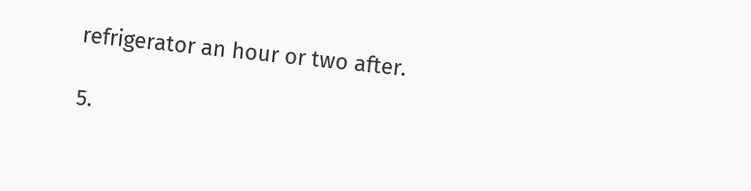refrigerator an hour or two after.

5.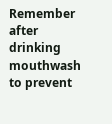Remember after drinking mouthwash to prevent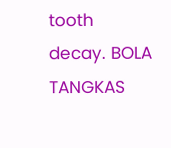tooth decay. BOLA TANGKAS